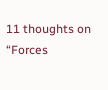11 thoughts on “Forces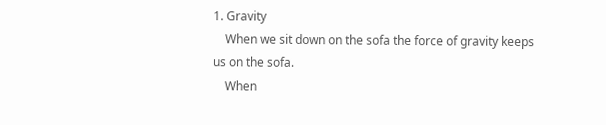1. Gravity
    When we sit down on the sofa the force of gravity keeps us on the sofa.
    When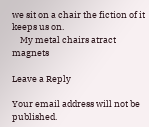we sit on a chair the fiction of it keeps us on.
    My metal chairs atract magnets

Leave a Reply

Your email address will not be published.